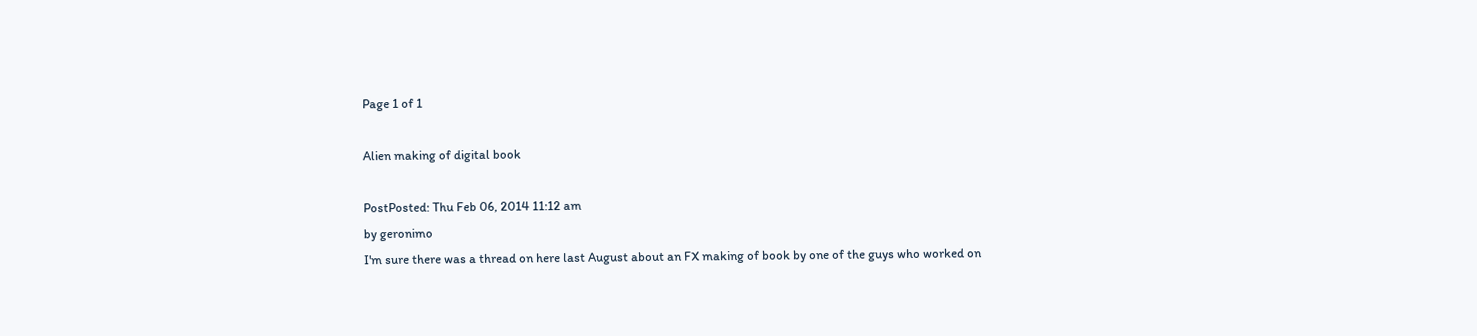Page 1 of 1

Alien making of digital book

PostPosted: Thu Feb 06, 2014 11:12 am
by geronimo
I'm sure there was a thread on here last August about an FX making of book by one of the guys who worked on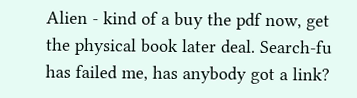Alien - kind of a buy the pdf now, get the physical book later deal. Search-fu has failed me, has anybody got a link?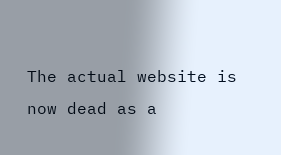The actual website is now dead as a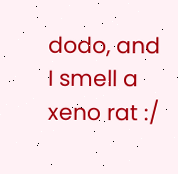dodo, and I smell a xeno rat :/